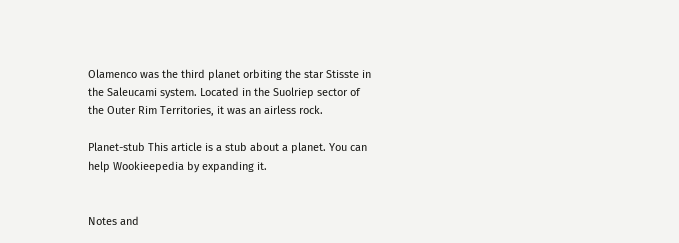Olamenco was the third planet orbiting the star Stisste in the Saleucami system. Located in the Suolriep sector of the Outer Rim Territories, it was an airless rock.

Planet-stub This article is a stub about a planet. You can help Wookieepedia by expanding it.


Notes and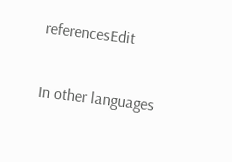referencesEdit

In other languages